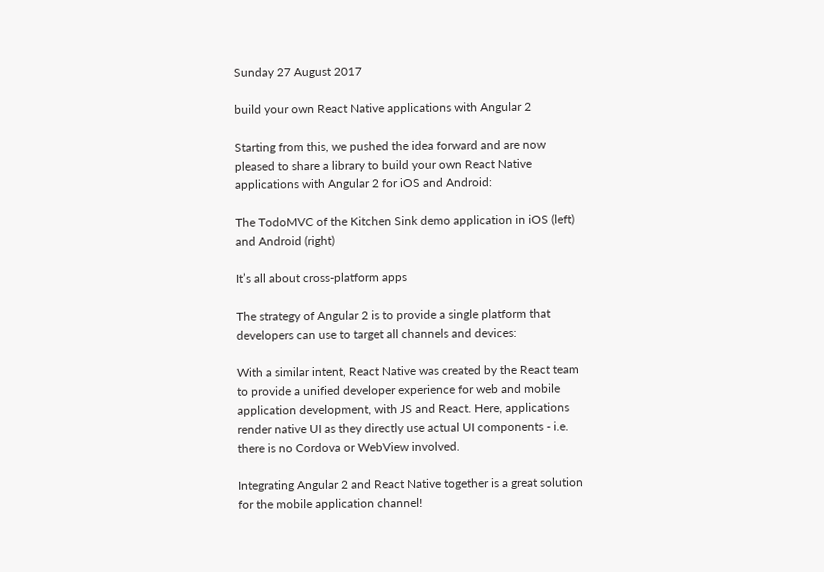Sunday 27 August 2017

build your own React Native applications with Angular 2

Starting from this, we pushed the idea forward and are now pleased to share a library to build your own React Native applications with Angular 2 for iOS and Android:

The TodoMVC of the Kitchen Sink demo application in iOS (left) and Android (right)

It’s all about cross-platform apps

The strategy of Angular 2 is to provide a single platform that developers can use to target all channels and devices:

With a similar intent, React Native was created by the React team to provide a unified developer experience for web and mobile application development, with JS and React. Here, applications render native UI as they directly use actual UI components - i.e. there is no Cordova or WebView involved.

Integrating Angular 2 and React Native together is a great solution for the mobile application channel!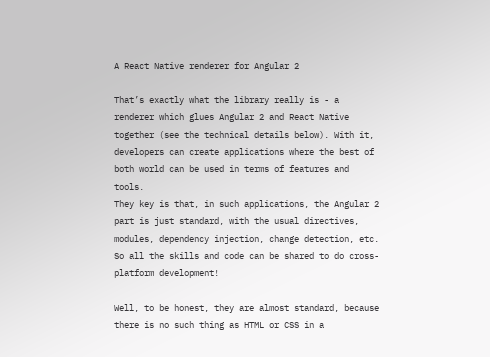A React Native renderer for Angular 2

That’s exactly what the library really is - a renderer which glues Angular 2 and React Native together (see the technical details below). With it, developers can create applications where the best of both world can be used in terms of features and tools.
They key is that, in such applications, the Angular 2 part is just standard, with the usual directives, modules, dependency injection, change detection, etc.
So all the skills and code can be shared to do cross-platform development!

Well, to be honest, they are almost standard, because there is no such thing as HTML or CSS in a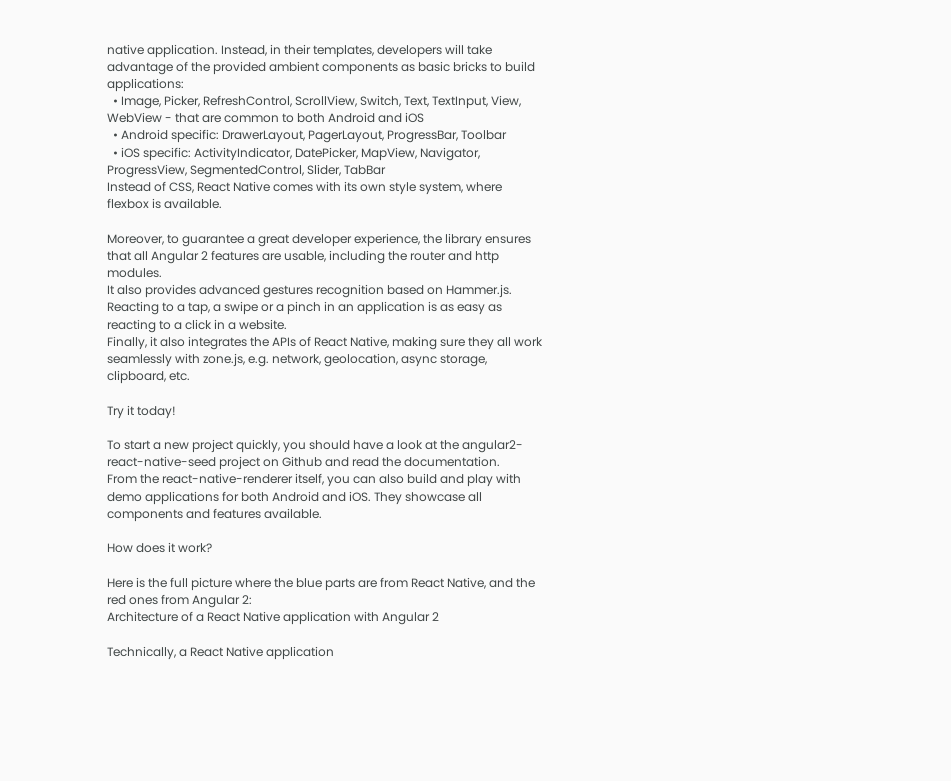native application. Instead, in their templates, developers will take advantage of the provided ambient components as basic bricks to build applications:
  • Image, Picker, RefreshControl, ScrollView, Switch, Text, TextInput, View, WebView - that are common to both Android and iOS
  • Android specific: DrawerLayout, PagerLayout, ProgressBar, Toolbar
  • iOS specific: ActivityIndicator, DatePicker, MapView, Navigator, ProgressView, SegmentedControl, Slider, TabBar
Instead of CSS, React Native comes with its own style system, where flexbox is available.

Moreover, to guarantee a great developer experience, the library ensures that all Angular 2 features are usable, including the router and http modules.
It also provides advanced gestures recognition based on Hammer.js. Reacting to a tap, a swipe or a pinch in an application is as easy as reacting to a click in a website.
Finally, it also integrates the APIs of React Native, making sure they all work seamlessly with zone.js, e.g. network, geolocation, async storage, clipboard, etc.

Try it today!

To start a new project quickly, you should have a look at the angular2-react-native-seed project on Github and read the documentation.
From the react-native-renderer itself, you can also build and play with demo applications for both Android and iOS. They showcase all components and features available.

How does it work?

Here is the full picture where the blue parts are from React Native, and the red ones from Angular 2:
Architecture of a React Native application with Angular 2

Technically, a React Native application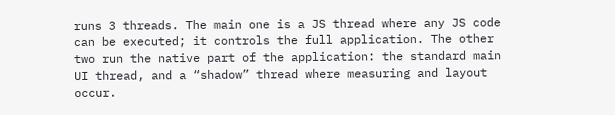runs 3 threads. The main one is a JS thread where any JS code can be executed; it controls the full application. The other two run the native part of the application: the standard main UI thread, and a “shadow” thread where measuring and layout occur.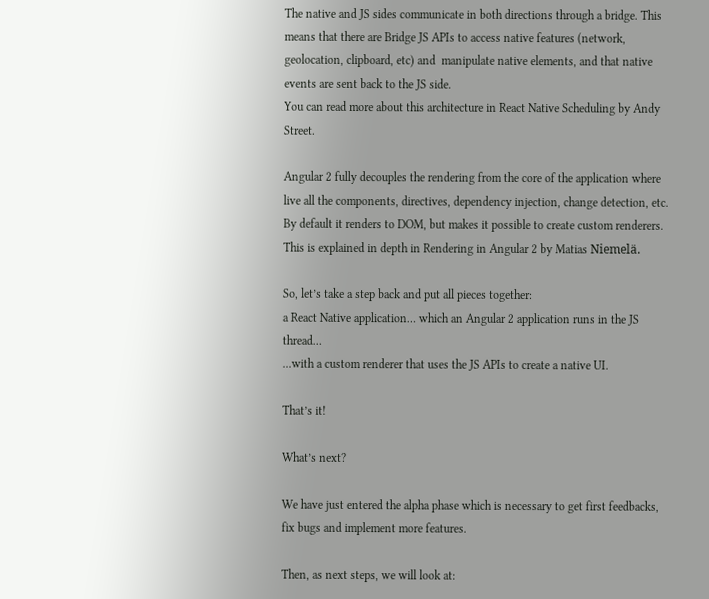The native and JS sides communicate in both directions through a bridge. This means that there are Bridge JS APIs to access native features (network, geolocation, clipboard, etc) and  manipulate native elements, and that native events are sent back to the JS side.
You can read more about this architecture in React Native Scheduling by Andy Street.

Angular 2 fully decouples the rendering from the core of the application where live all the components, directives, dependency injection, change detection, etc. By default it renders to DOM, but makes it possible to create custom renderers. This is explained in depth in Rendering in Angular 2 by Matias Niemelä.

So, let’s take a step back and put all pieces together:
a React Native application… which an Angular 2 application runs in the JS thread…
...with a custom renderer that uses the JS APIs to create a native UI.

That’s it!

What’s next?

We have just entered the alpha phase which is necessary to get first feedbacks, fix bugs and implement more features.

Then, as next steps, we will look at: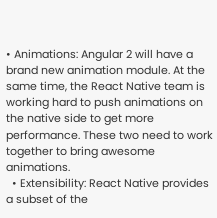• Animations: Angular 2 will have a brand new animation module. At the same time, the React Native team is working hard to push animations on the native side to get more performance. These two need to work together to bring awesome animations.
  • Extensibility: React Native provides a subset of the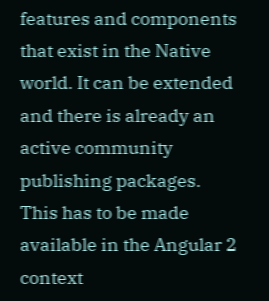features and components that exist in the Native world. It can be extended and there is already an active community publishing packages. This has to be made available in the Angular 2 context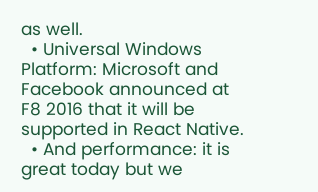as well.
  • Universal Windows Platform: Microsoft and Facebook announced at F8 2016 that it will be supported in React Native.
  • And performance: it is great today but we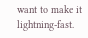want to make it lightning-fast.